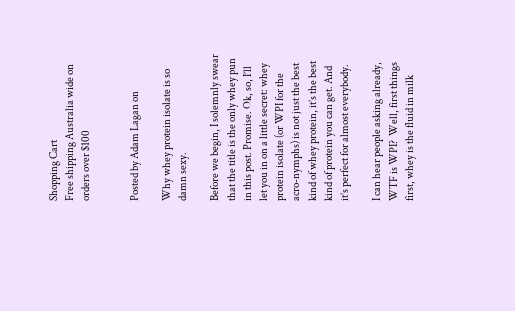Shopping Cart
Free shipping Australia wide on orders over $100


Posted by Adam Lagan on

Why whey protein isolate is so damn sexy.

Before we begin, I solemnly swear that the title is the only whey pun in this post. Promise. Ok, so, I’ll let you in on a little secret: whey protein isolate (or WPI for the acro-nymphs) is not just the best kind of whey protein, it’s the best kind of protein you can get. And it’s perfect for almost everybody.

I can hear people asking already, WTF is WPI?  Well, first things first, whey is the fluid in milk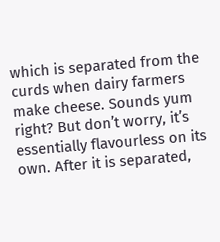which is separated from the curds when dairy farmers make cheese. Sounds yum right? But don’t worry, it’s essentially flavourless on its own. After it is separated,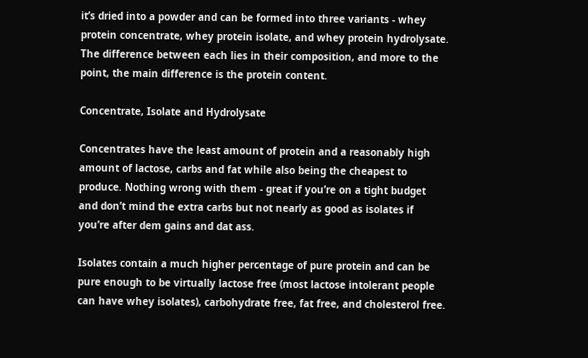it’s dried into a powder and can be formed into three variants - whey protein concentrate, whey protein isolate, and whey protein hydrolysate. The difference between each lies in their composition, and more to the point, the main difference is the protein content.

Concentrate, Isolate and Hydrolysate

Concentrates have the least amount of protein and a reasonably high amount of lactose, carbs and fat while also being the cheapest to produce. Nothing wrong with them - great if you’re on a tight budget and don’t mind the extra carbs but not nearly as good as isolates if you’re after dem gains and dat ass.

Isolates contain a much higher percentage of pure protein and can be pure enough to be virtually lactose free (most lactose intolerant people can have whey isolates), carbohydrate free, fat free, and cholesterol free.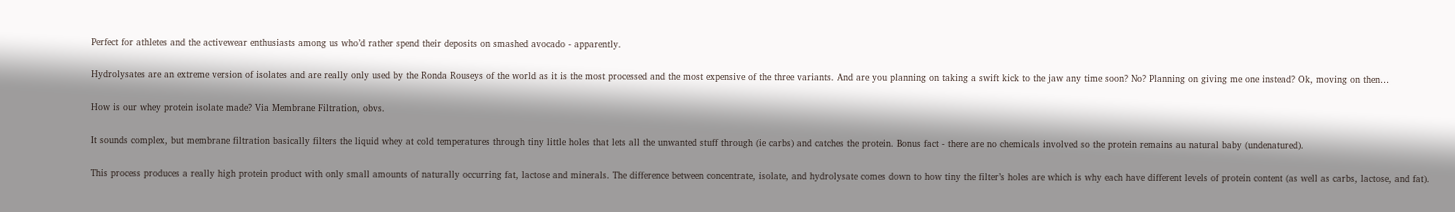Perfect for athletes and the activewear enthusiasts among us who’d rather spend their deposits on smashed avocado - apparently.

Hydrolysates are an extreme version of isolates and are really only used by the Ronda Rouseys of the world as it is the most processed and the most expensive of the three variants. And are you planning on taking a swift kick to the jaw any time soon? No? Planning on giving me one instead? Ok, moving on then…

How is our whey protein isolate made? Via Membrane Filtration, obvs.

It sounds complex, but membrane filtration basically filters the liquid whey at cold temperatures through tiny little holes that lets all the unwanted stuff through (ie carbs) and catches the protein. Bonus fact - there are no chemicals involved so the protein remains au natural baby (undenatured).

This process produces a really high protein product with only small amounts of naturally occurring fat, lactose and minerals. The difference between concentrate, isolate, and hydrolysate comes down to how tiny the filter’s holes are which is why each have different levels of protein content (as well as carbs, lactose, and fat).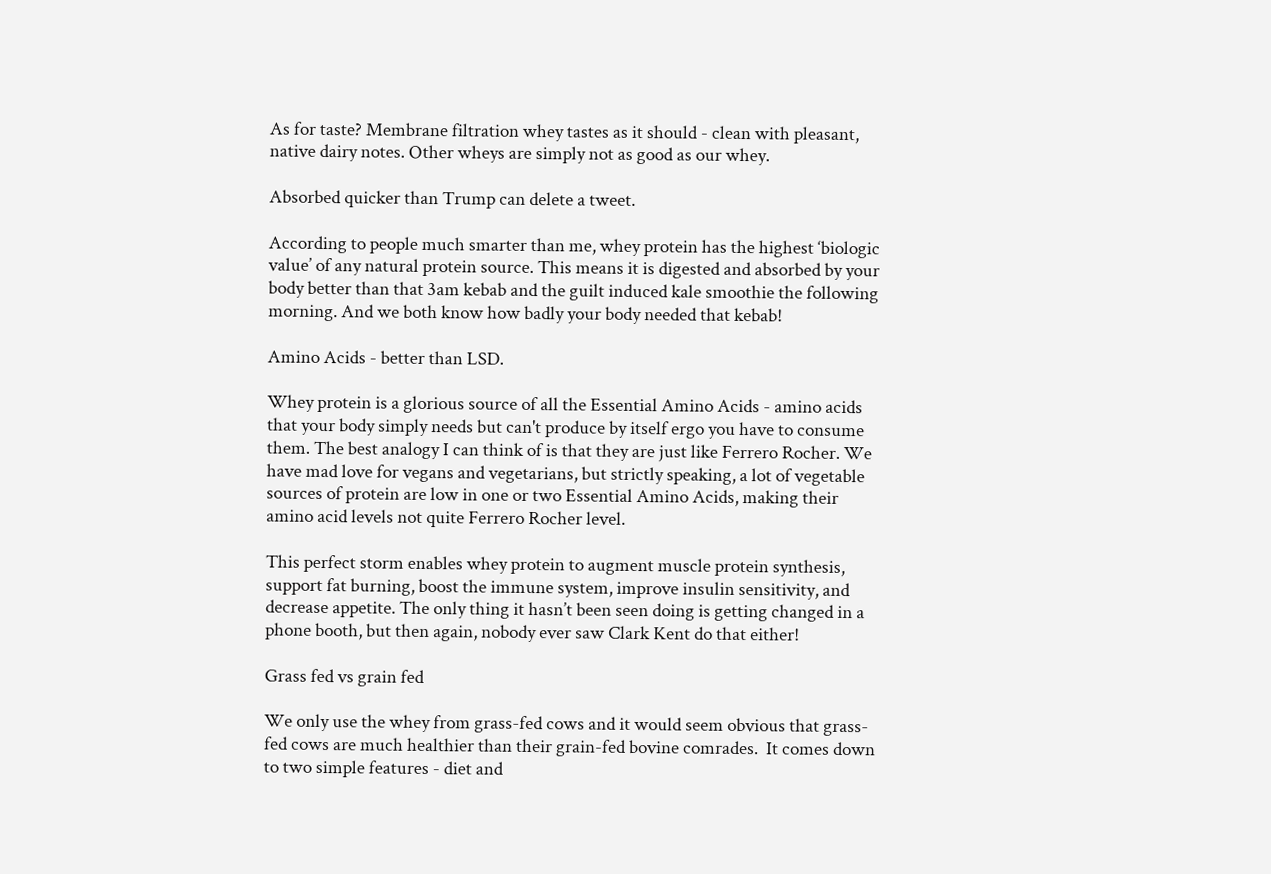As for taste? Membrane filtration whey tastes as it should - clean with pleasant, native dairy notes. Other wheys are simply not as good as our whey.

Absorbed quicker than Trump can delete a tweet.

According to people much smarter than me, whey protein has the highest ‘biologic value’ of any natural protein source. This means it is digested and absorbed by your body better than that 3am kebab and the guilt induced kale smoothie the following morning. And we both know how badly your body needed that kebab!

Amino Acids - better than LSD.

Whey protein is a glorious source of all the Essential Amino Acids - amino acids that your body simply needs but can't produce by itself ergo you have to consume them. The best analogy I can think of is that they are just like Ferrero Rocher. We have mad love for vegans and vegetarians, but strictly speaking, a lot of vegetable sources of protein are low in one or two Essential Amino Acids, making their amino acid levels not quite Ferrero Rocher level.

This perfect storm enables whey protein to augment muscle protein synthesis, support fat burning, boost the immune system, improve insulin sensitivity, and decrease appetite. The only thing it hasn’t been seen doing is getting changed in a phone booth, but then again, nobody ever saw Clark Kent do that either!

Grass fed vs grain fed

We only use the whey from grass-fed cows and it would seem obvious that grass-fed cows are much healthier than their grain-fed bovine comrades.  It comes down to two simple features - diet and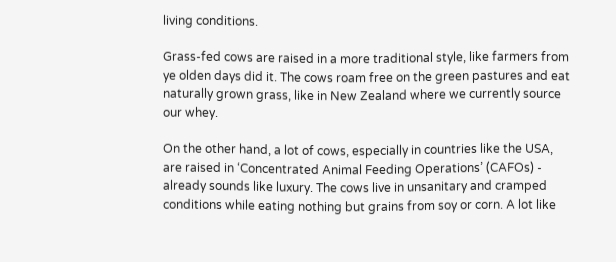living conditions.

Grass-fed cows are raised in a more traditional style, like farmers from ye olden days did it. The cows roam free on the green pastures and eat naturally grown grass, like in New Zealand where we currently source our whey.

On the other hand, a lot of cows, especially in countries like the USA, are raised in ‘Concentrated Animal Feeding Operations’ (CAFOs) - already sounds like luxury. The cows live in unsanitary and cramped conditions while eating nothing but grains from soy or corn. A lot like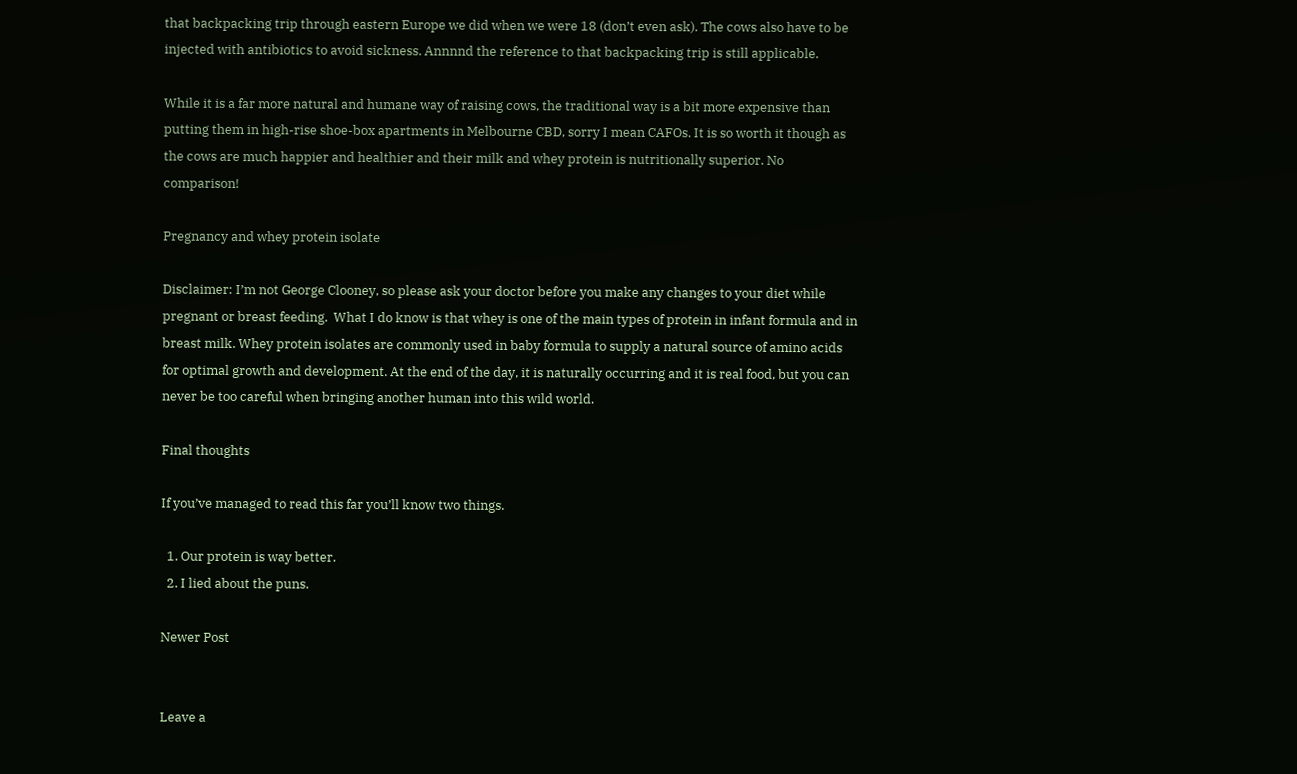that backpacking trip through eastern Europe we did when we were 18 (don’t even ask). The cows also have to be injected with antibiotics to avoid sickness. Annnnd the reference to that backpacking trip is still applicable.

While it is a far more natural and humane way of raising cows, the traditional way is a bit more expensive than putting them in high-rise shoe-box apartments in Melbourne CBD, sorry I mean CAFOs. It is so worth it though as the cows are much happier and healthier and their milk and whey protein is nutritionally superior. No comparison!

Pregnancy and whey protein isolate

Disclaimer: I’m not George Clooney, so please ask your doctor before you make any changes to your diet while pregnant or breast feeding.  What I do know is that whey is one of the main types of protein in infant formula and in breast milk. Whey protein isolates are commonly used in baby formula to supply a natural source of amino acids for optimal growth and development. At the end of the day, it is naturally occurring and it is real food, but you can never be too careful when bringing another human into this wild world.

Final thoughts

If you’ve managed to read this far you’ll know two things.

  1. Our protein is way better.
  2. I lied about the puns.

Newer Post


Leave a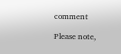comment

Please note,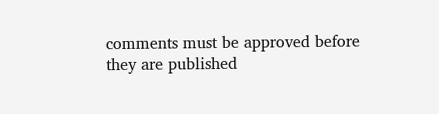comments must be approved before they are published